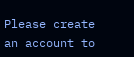Please create an account to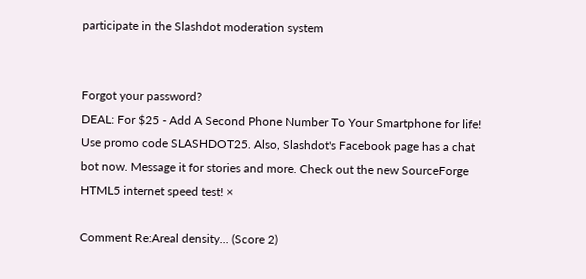participate in the Slashdot moderation system


Forgot your password?
DEAL: For $25 - Add A Second Phone Number To Your Smartphone for life! Use promo code SLASHDOT25. Also, Slashdot's Facebook page has a chat bot now. Message it for stories and more. Check out the new SourceForge HTML5 internet speed test! ×

Comment Re:Areal density... (Score 2)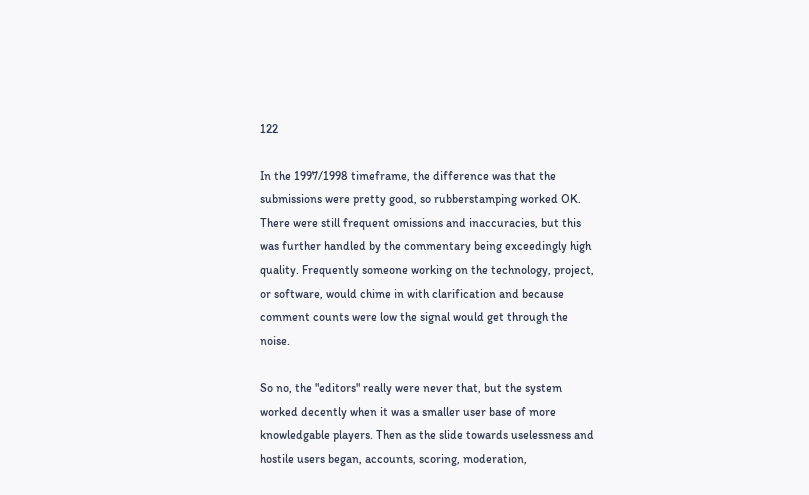122

In the 1997/1998 timeframe, the difference was that the submissions were pretty good, so rubberstamping worked OK. There were still frequent omissions and inaccuracies, but this was further handled by the commentary being exceedingly high quality. Frequently someone working on the technology, project, or software, would chime in with clarification and because comment counts were low the signal would get through the noise.

So no, the "editors" really were never that, but the system worked decently when it was a smaller user base of more knowledgable players. Then as the slide towards uselessness and hostile users began, accounts, scoring, moderation,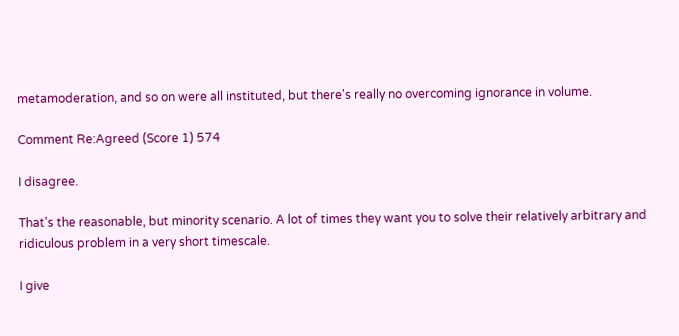metamoderation, and so on were all instituted, but there's really no overcoming ignorance in volume.

Comment Re:Agreed (Score 1) 574

I disagree.

That's the reasonable, but minority scenario. A lot of times they want you to solve their relatively arbitrary and ridiculous problem in a very short timescale.

I give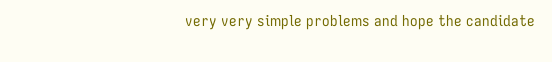very very simple problems and hope the candidate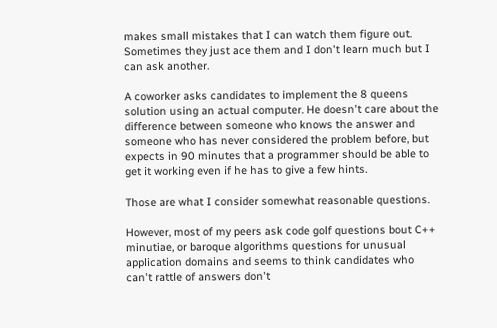makes small mistakes that I can watch them figure out. Sometimes they just ace them and I don't learn much but I can ask another.

A coworker asks candidates to implement the 8 queens solution using an actual computer. He doesn't care about the difference between someone who knows the answer and someone who has never considered the problem before, but expects in 90 minutes that a programmer should be able to get it working even if he has to give a few hints.

Those are what I consider somewhat reasonable questions.

However, most of my peers ask code golf questions bout C++ minutiae, or baroque algorithms questions for unusual application domains and seems to think candidates who can't rattle of answers don't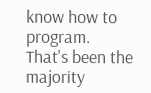know how to program. That's been the majority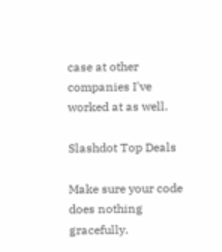case at other companies I've worked at as well.

Slashdot Top Deals

Make sure your code does nothing gracefully.